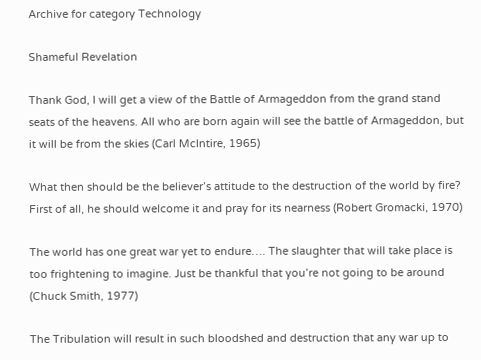Archive for category Technology

Shameful Revelation

Thank God, I will get a view of the Battle of Armageddon from the grand stand seats of the heavens. All who are born again will see the battle of Armageddon, but it will be from the skies (Carl McIntire, 1965)

What then should be the believer’s attitude to the destruction of the world by fire? First of all, he should welcome it and pray for its nearness (Robert Gromacki, 1970)

The world has one great war yet to endure…. The slaughter that will take place is too frightening to imagine. Just be thankful that you’re not going to be around (Chuck Smith, 1977)

The Tribulation will result in such bloodshed and destruction that any war up to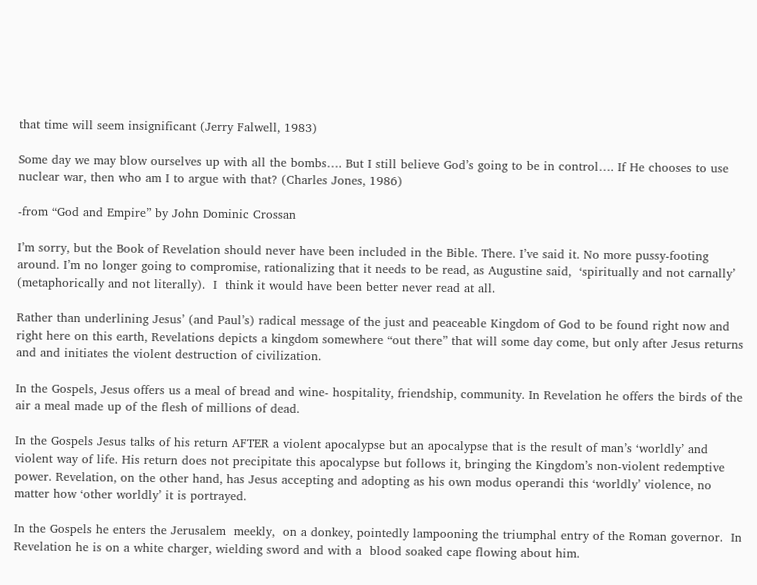that time will seem insignificant (Jerry Falwell, 1983)

Some day we may blow ourselves up with all the bombs…. But I still believe God’s going to be in control…. If He chooses to use nuclear war, then who am I to argue with that? (Charles Jones, 1986)

-from “God and Empire” by John Dominic Crossan

I’m sorry, but the Book of Revelation should never have been included in the Bible. There. I’ve said it. No more pussy-footing around. I’m no longer going to compromise, rationalizing that it needs to be read, as Augustine said,  ‘spiritually and not carnally’ (metaphorically and not literally).  I  think it would have been better never read at all.

Rather than underlining Jesus’ (and Paul’s) radical message of the just and peaceable Kingdom of God to be found right now and right here on this earth, Revelations depicts a kingdom somewhere “out there” that will some day come, but only after Jesus returns and and initiates the violent destruction of civilization.

In the Gospels, Jesus offers us a meal of bread and wine- hospitality, friendship, community. In Revelation he offers the birds of the air a meal made up of the flesh of millions of dead.

In the Gospels Jesus talks of his return AFTER a violent apocalypse but an apocalypse that is the result of man’s ‘worldly’ and violent way of life. His return does not precipitate this apocalypse but follows it, bringing the Kingdom’s non-violent redemptive power. Revelation, on the other hand, has Jesus accepting and adopting as his own modus operandi this ‘worldly’ violence, no matter how ‘other worldly’ it is portrayed.

In the Gospels he enters the Jerusalem  meekly,  on a donkey, pointedly lampooning the triumphal entry of the Roman governor.  In Revelation he is on a white charger, wielding sword and with a  blood soaked cape flowing about him.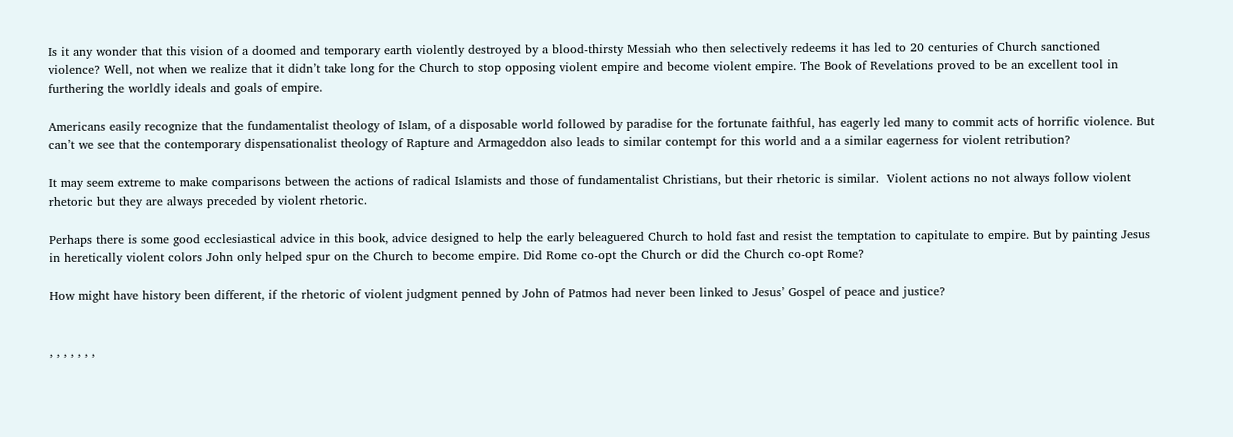Is it any wonder that this vision of a doomed and temporary earth violently destroyed by a blood-thirsty Messiah who then selectively redeems it has led to 20 centuries of Church sanctioned violence? Well, not when we realize that it didn’t take long for the Church to stop opposing violent empire and become violent empire. The Book of Revelations proved to be an excellent tool in furthering the worldly ideals and goals of empire.

Americans easily recognize that the fundamentalist theology of Islam, of a disposable world followed by paradise for the fortunate faithful, has eagerly led many to commit acts of horrific violence. But can’t we see that the contemporary dispensationalist theology of Rapture and Armageddon also leads to similar contempt for this world and a a similar eagerness for violent retribution?

It may seem extreme to make comparisons between the actions of radical Islamists and those of fundamentalist Christians, but their rhetoric is similar.  Violent actions no not always follow violent rhetoric but they are always preceded by violent rhetoric.

Perhaps there is some good ecclesiastical advice in this book, advice designed to help the early beleaguered Church to hold fast and resist the temptation to capitulate to empire. But by painting Jesus in heretically violent colors John only helped spur on the Church to become empire. Did Rome co-opt the Church or did the Church co-opt Rome?

How might have history been different, if the rhetoric of violent judgment penned by John of Patmos had never been linked to Jesus’ Gospel of peace and justice?


, , , , , , ,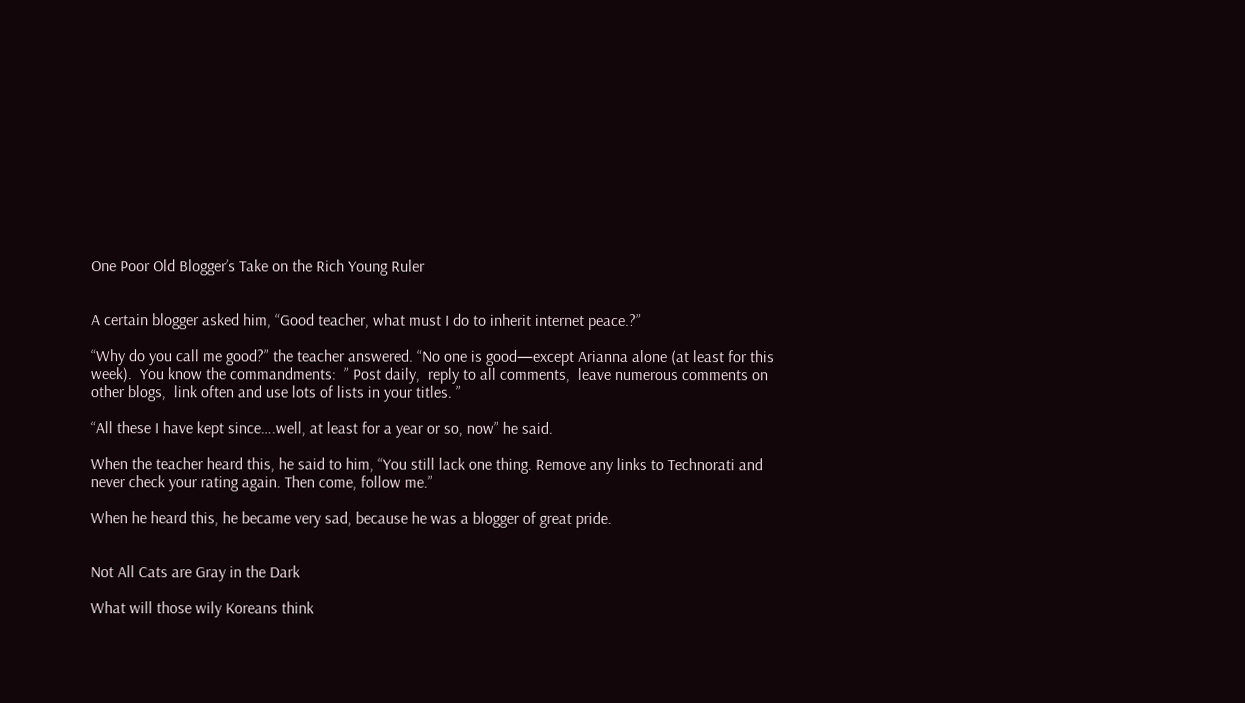One Poor Old Blogger’s Take on the Rich Young Ruler


A certain blogger asked him, “Good teacher, what must I do to inherit internet peace.?”

“Why do you call me good?” the teacher answered. “No one is good—except Arianna alone (at least for this week).  You know the commandments:  ” Post daily,  reply to all comments,  leave numerous comments on other blogs,  link often and use lots of lists in your titles. ”

“All these I have kept since….well, at least for a year or so, now” he said.

When the teacher heard this, he said to him, “You still lack one thing. Remove any links to Technorati and never check your rating again. Then come, follow me.”

When he heard this, he became very sad, because he was a blogger of great pride.


Not All Cats are Gray in the Dark

What will those wily Koreans think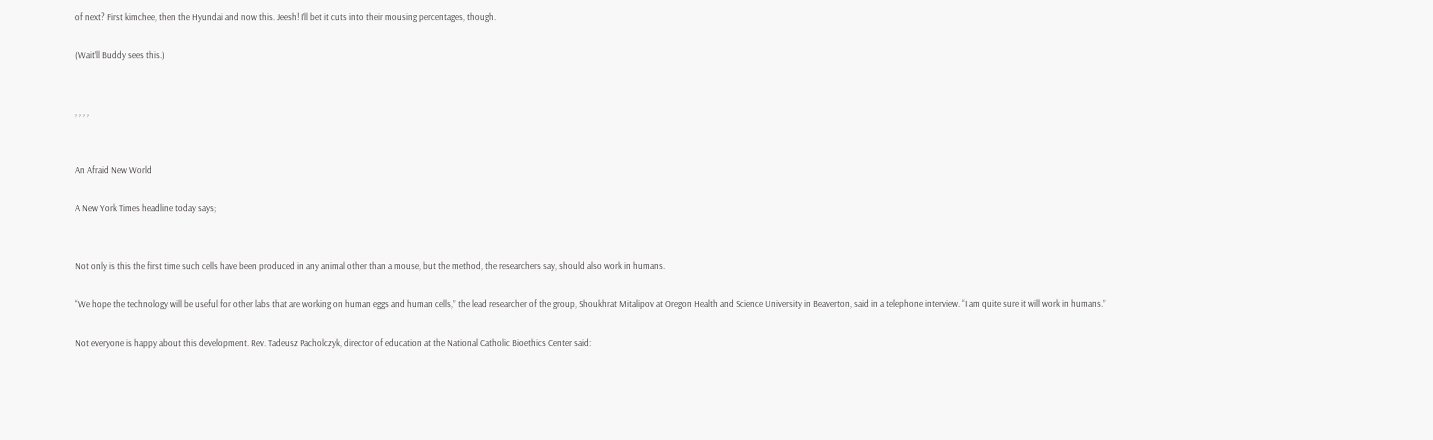of next? First kimchee, then the Hyundai and now this. Jeesh! I’ll bet it cuts into their mousing percentages, though.

(Wait’ll Buddy sees this.)


, , , ,


An Afraid New World

A New York Times headline today says;


Not only is this the first time such cells have been produced in any animal other than a mouse, but the method, the researchers say, should also work in humans.

“We hope the technology will be useful for other labs that are working on human eggs and human cells,” the lead researcher of the group, Shoukhrat Mitalipov at Oregon Health and Science University in Beaverton, said in a telephone interview. “I am quite sure it will work in humans.”

Not everyone is happy about this development. Rev. Tadeusz Pacholczyk, director of education at the National Catholic Bioethics Center said: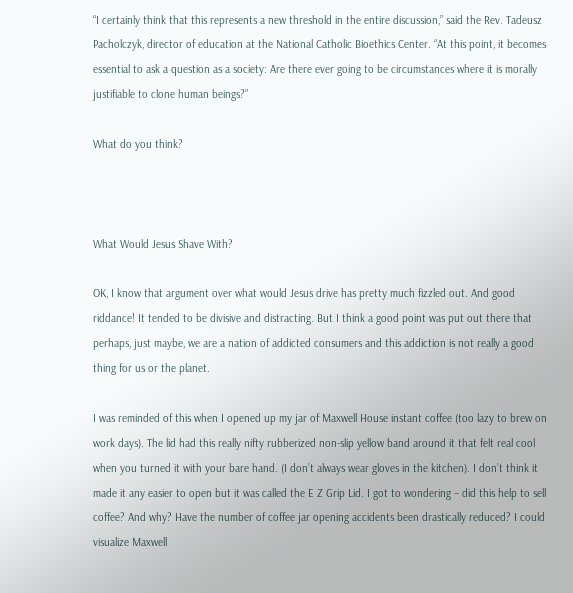“I certainly think that this represents a new threshold in the entire discussion,” said the Rev. Tadeusz Pacholczyk, director of education at the National Catholic Bioethics Center. “At this point, it becomes essential to ask a question as a society: Are there ever going to be circumstances where it is morally justifiable to clone human beings?”

What do you think?



What Would Jesus Shave With?

OK, I know that argument over what would Jesus drive has pretty much fizzled out. And good riddance! It tended to be divisive and distracting. But I think a good point was put out there that perhaps, just maybe, we are a nation of addicted consumers and this addiction is not really a good thing for us or the planet.

I was reminded of this when I opened up my jar of Maxwell House instant coffee (too lazy to brew on work days). The lid had this really nifty rubberized non-slip yellow band around it that felt real cool when you turned it with your bare hand. (I don’t always wear gloves in the kitchen). I don’t think it made it any easier to open but it was called the E Z Grip Lid. I got to wondering – did this help to sell coffee? And why? Have the number of coffee jar opening accidents been drastically reduced? I could visualize Maxwell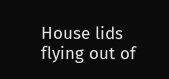House lids flying out of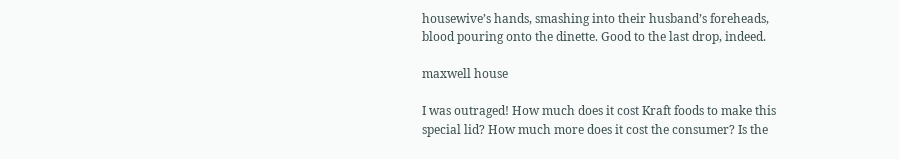housewive’s hands, smashing into their husband’s foreheads, blood pouring onto the dinette. Good to the last drop, indeed.

maxwell house

I was outraged! How much does it cost Kraft foods to make this special lid? How much more does it cost the consumer? Is the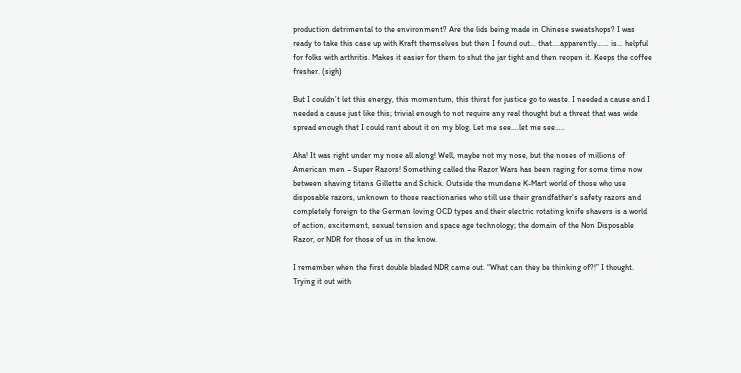production detrimental to the environment? Are the lids being made in Chinese sweatshops? I was ready to take this case up with Kraft themselves but then I found out… that….apparently…… is… helpful for folks with arthritis. Makes it easier for them to shut the jar tight and then reopen it. Keeps the coffee fresher. (sigh)

But I couldn’t let this energy, this momentum, this thirst for justice go to waste. I needed a cause and I needed a cause just like this; trivial enough to not require any real thought but a threat that was wide spread enough that I could rant about it on my blog. Let me see….let me see…..

Aha! It was right under my nose all along! Well, maybe not my nose, but the noses of millions of American men – Super Razors! Something called the Razor Wars has been raging for some time now between shaving titans Gillette and Schick. Outside the mundane K-Mart world of those who use disposable razors, unknown to those reactionaries who still use their grandfather’s safety razors and completely foreign to the German loving OCD types and their electric rotating knife shavers is a world of action, excitement, sexual tension and space age technology; the domain of the Non Disposable Razor, or NDR for those of us in the know.

I remember when the first double bladed NDR came out. “What can they be thinking of?!” I thought. Trying it out with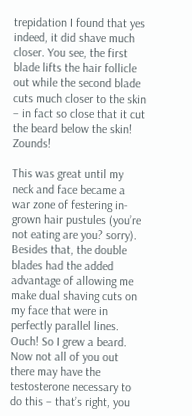trepidation I found that yes indeed, it did shave much closer. You see, the first blade lifts the hair follicle out while the second blade cuts much closer to the skin – in fact so close that it cut the beard below the skin! Zounds!

This was great until my neck and face became a war zone of festering in-grown hair pustules (you’re not eating are you? sorry). Besides that, the double blades had the added advantage of allowing me make dual shaving cuts on my face that were in perfectly parallel lines. Ouch! So I grew a beard. Now not all of you out there may have the testosterone necessary to do this – that’s right, you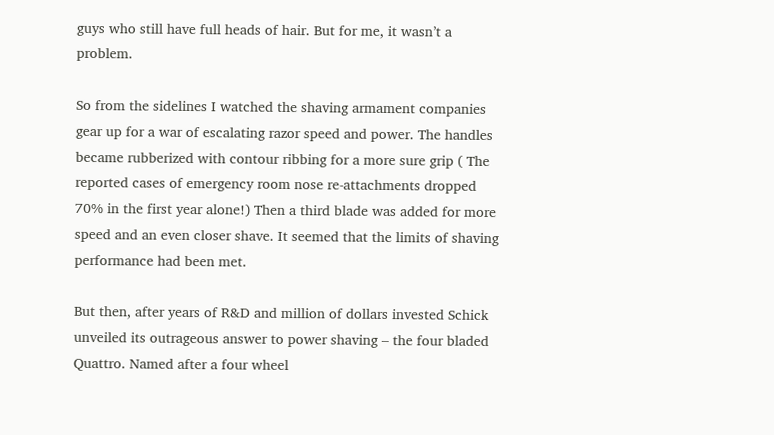guys who still have full heads of hair. But for me, it wasn’t a problem.

So from the sidelines I watched the shaving armament companies gear up for a war of escalating razor speed and power. The handles became rubberized with contour ribbing for a more sure grip ( The reported cases of emergency room nose re-attachments dropped 70% in the first year alone!) Then a third blade was added for more speed and an even closer shave. It seemed that the limits of shaving performance had been met.

But then, after years of R&D and million of dollars invested Schick unveiled its outrageous answer to power shaving – the four bladed Quattro. Named after a four wheel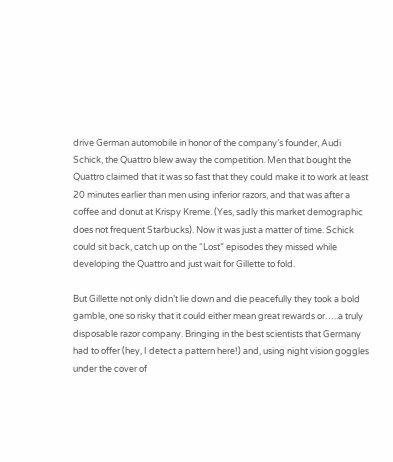drive German automobile in honor of the company’s founder, Audi Schick, the Quattro blew away the competition. Men that bought the Quattro claimed that it was so fast that they could make it to work at least 20 minutes earlier than men using inferior razors, and that was after a coffee and donut at Krispy Kreme. (Yes, sadly this market demographic does not frequent Starbucks). Now it was just a matter of time. Schick could sit back, catch up on the “Lost” episodes they missed while developing the Quattro and just wait for Gillette to fold.

But Gillette not only didn’t lie down and die peacefully they took a bold gamble, one so risky that it could either mean great rewards or…..a truly disposable razor company. Bringing in the best scientists that Germany had to offer (hey, I detect a pattern here!) and, using night vision goggles under the cover of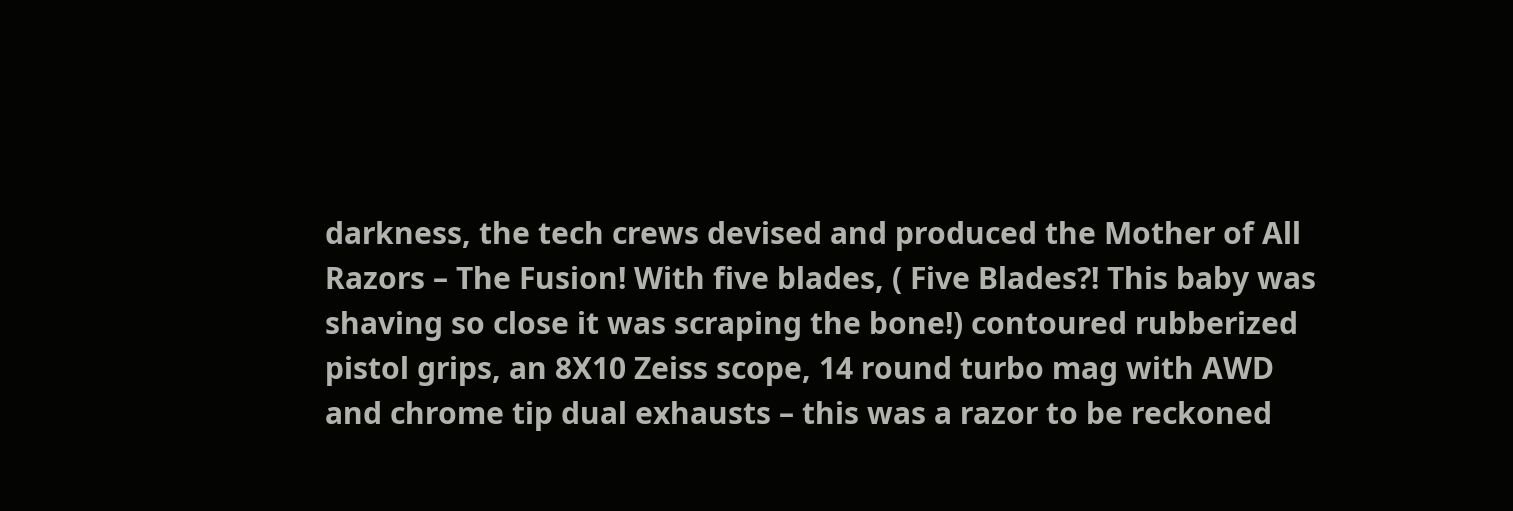darkness, the tech crews devised and produced the Mother of All Razors – The Fusion! With five blades, ( Five Blades?! This baby was shaving so close it was scraping the bone!) contoured rubberized pistol grips, an 8X10 Zeiss scope, 14 round turbo mag with AWD and chrome tip dual exhausts – this was a razor to be reckoned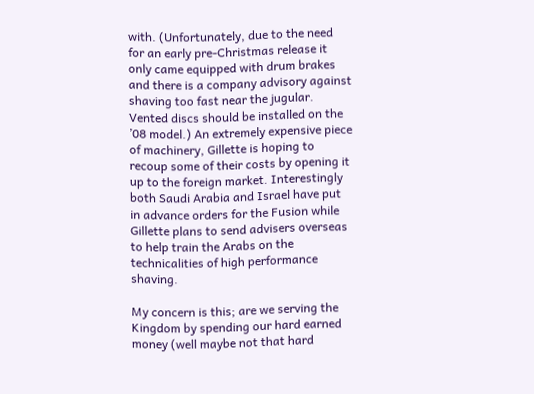with. (Unfortunately, due to the need for an early pre-Christmas release it only came equipped with drum brakes and there is a company advisory against shaving too fast near the jugular. Vented discs should be installed on the ’08 model.) An extremely expensive piece of machinery, Gillette is hoping to recoup some of their costs by opening it up to the foreign market. Interestingly both Saudi Arabia and Israel have put in advance orders for the Fusion while Gillette plans to send advisers overseas to help train the Arabs on the technicalities of high performance shaving.

My concern is this; are we serving the Kingdom by spending our hard earned money (well maybe not that hard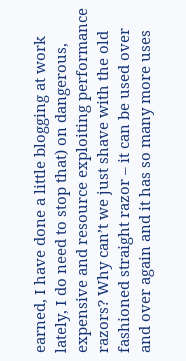earned, I have done a little blogging at work lately, I do need to stop that) on dangerous, expensive and resource exploiting performance razors? Why can’t we just shave with the old fashioned straight razor – it can be used over and over again and it has so many more uses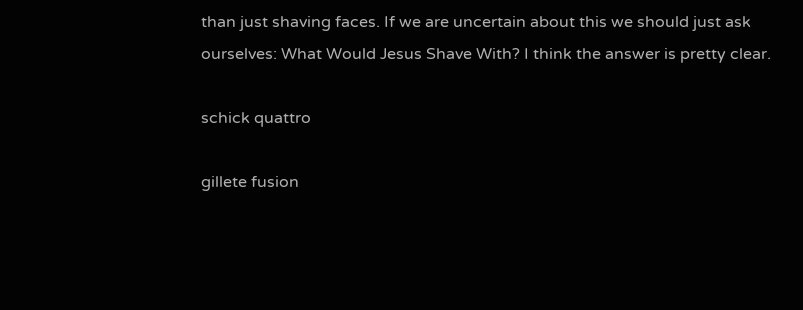than just shaving faces. If we are uncertain about this we should just ask ourselves: What Would Jesus Shave With? I think the answer is pretty clear.

schick quattro

gillete fusion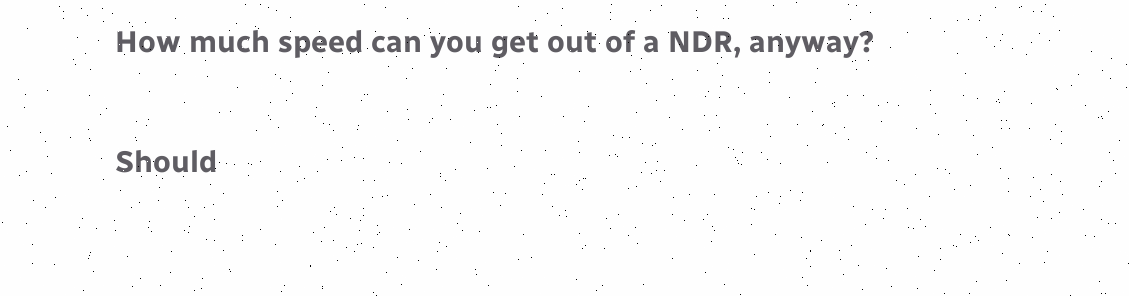How much speed can you get out of a NDR, anyway?

Should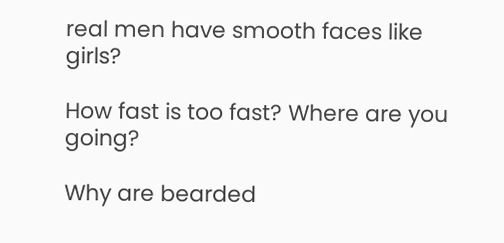real men have smooth faces like girls?

How fast is too fast? Where are you going?

Why are bearded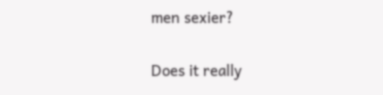men sexier?

Does it really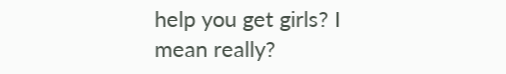help you get girls? I mean really?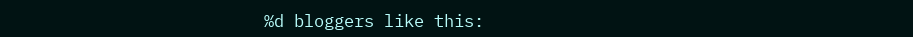%d bloggers like this: